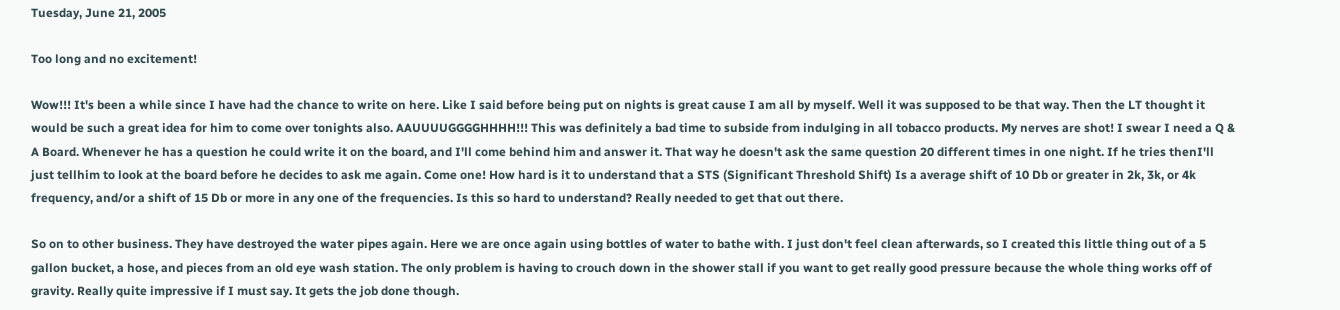Tuesday, June 21, 2005

Too long and no excitement!

Wow!!! It's been a while since I have had the chance to write on here. Like I said before being put on nights is great cause I am all by myself. Well it was supposed to be that way. Then the LT thought it would be such a great idea for him to come over tonights also. AAUUUUGGGGHHHH!!! This was definitely a bad time to subside from indulging in all tobacco products. My nerves are shot! I swear I need a Q & A Board. Whenever he has a question he could write it on the board, and I'll come behind him and answer it. That way he doesn't ask the same question 20 different times in one night. If he tries thenI'll just tellhim to look at the board before he decides to ask me again. Come one! How hard is it to understand that a STS (Significant Threshold Shift) Is a average shift of 10 Db or greater in 2k, 3k, or 4k frequency, and/or a shift of 15 Db or more in any one of the frequencies. Is this so hard to understand? Really needed to get that out there.

So on to other business. They have destroyed the water pipes again. Here we are once again using bottles of water to bathe with. I just don't feel clean afterwards, so I created this little thing out of a 5 gallon bucket, a hose, and pieces from an old eye wash station. The only problem is having to crouch down in the shower stall if you want to get really good pressure because the whole thing works off of gravity. Really quite impressive if I must say. It gets the job done though.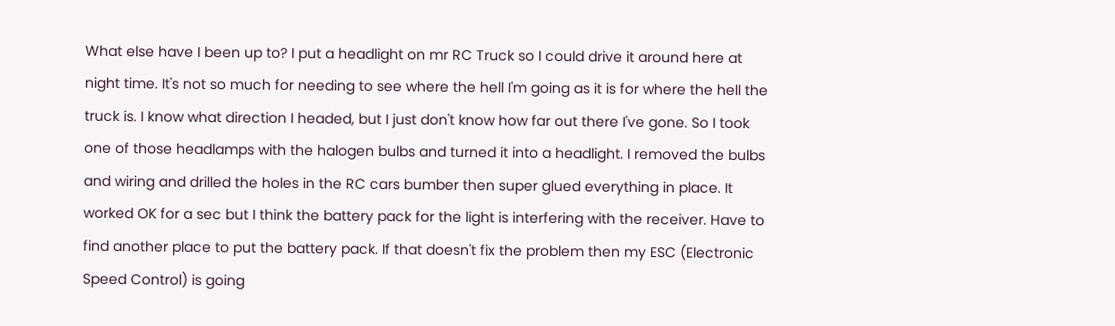What else have I been up to? I put a headlight on mr RC Truck so I could drive it around here at night time. It's not so much for needing to see where the hell I'm going as it is for where the hell the truck is. I know what direction I headed, but I just don't know how far out there I've gone. So I took one of those headlamps with the halogen bulbs and turned it into a headlight. I removed the bulbs and wiring and drilled the holes in the RC cars bumber then super glued everything in place. It worked OK for a sec but I think the battery pack for the light is interfering with the receiver. Have to find another place to put the battery pack. If that doesn't fix the problem then my ESC (Electronic Speed Control) is going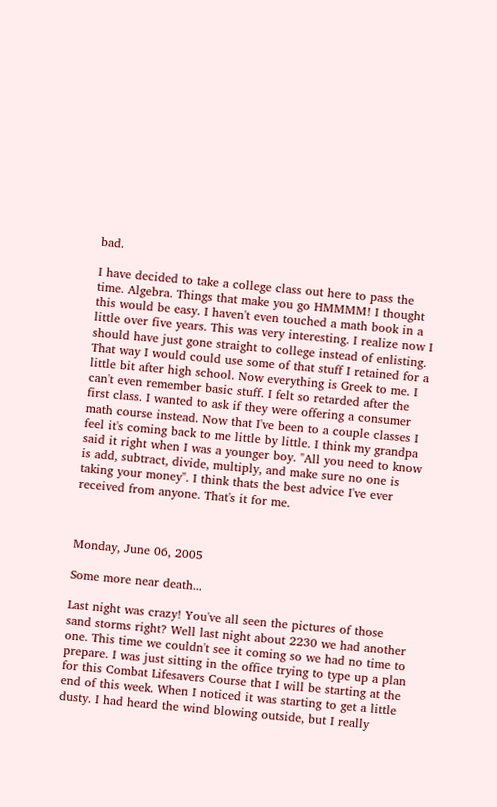bad.

I have decided to take a college class out here to pass the time. Algebra. Things that make you go HMMMM! I thought this would be easy. I haven't even touched a math book in a little over five years. This was very interesting. I realize now I should have just gone straight to college instead of enlisting. That way I would could use some of that stuff I retained for a little bit after high school. Now everything is Greek to me. I can't even remember basic stuff. I felt so retarded after the first class. I wanted to ask if they were offering a consumer math course instead. Now that I've been to a couple classes I feel it's coming back to me little by little. I think my grandpa said it right when I was a younger boy. "All you need to know is add, subtract, divide, multiply, and make sure no one is taking your money". I think thats the best advice I've ever received from anyone. That's it for me.



Monday, June 06, 2005

Some more near death...

Last night was crazy! You've all seen the pictures of those sand storms right? Well last night about 2230 we had another one. This time we couldn't see it coming so we had no time to prepare. I was just sitting in the office trying to type up a plan for this Combat Lifesavers Course that I will be starting at the end of this week. When I noticed it was starting to get a little dusty. I had heard the wind blowing outside, but I really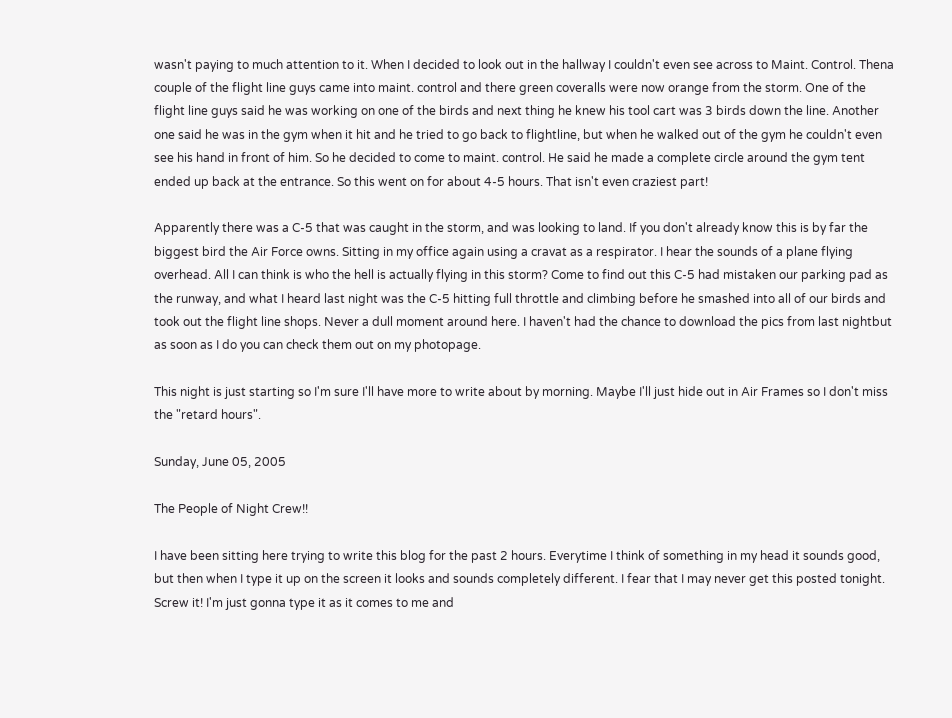wasn't paying to much attention to it. When I decided to look out in the hallway I couldn't even see across to Maint. Control. Thena couple of the flight line guys came into maint. control and there green coveralls were now orange from the storm. One of the flight line guys said he was working on one of the birds and next thing he knew his tool cart was 3 birds down the line. Another one said he was in the gym when it hit and he tried to go back to flightline, but when he walked out of the gym he couldn't even see his hand in front of him. So he decided to come to maint. control. He said he made a complete circle around the gym tent ended up back at the entrance. So this went on for about 4-5 hours. That isn't even craziest part!

Apparently there was a C-5 that was caught in the storm, and was looking to land. If you don't already know this is by far the biggest bird the Air Force owns. Sitting in my office again using a cravat as a respirator. I hear the sounds of a plane flying overhead. All I can think is who the hell is actually flying in this storm? Come to find out this C-5 had mistaken our parking pad as the runway, and what I heard last night was the C-5 hitting full throttle and climbing before he smashed into all of our birds and took out the flight line shops. Never a dull moment around here. I haven't had the chance to download the pics from last nightbut as soon as I do you can check them out on my photopage.

This night is just starting so I'm sure I'll have more to write about by morning. Maybe I'll just hide out in Air Frames so I don't miss the "retard hours".

Sunday, June 05, 2005

The People of Night Crew!!

I have been sitting here trying to write this blog for the past 2 hours. Everytime I think of something in my head it sounds good, but then when I type it up on the screen it looks and sounds completely different. I fear that I may never get this posted tonight. Screw it! I'm just gonna type it as it comes to me and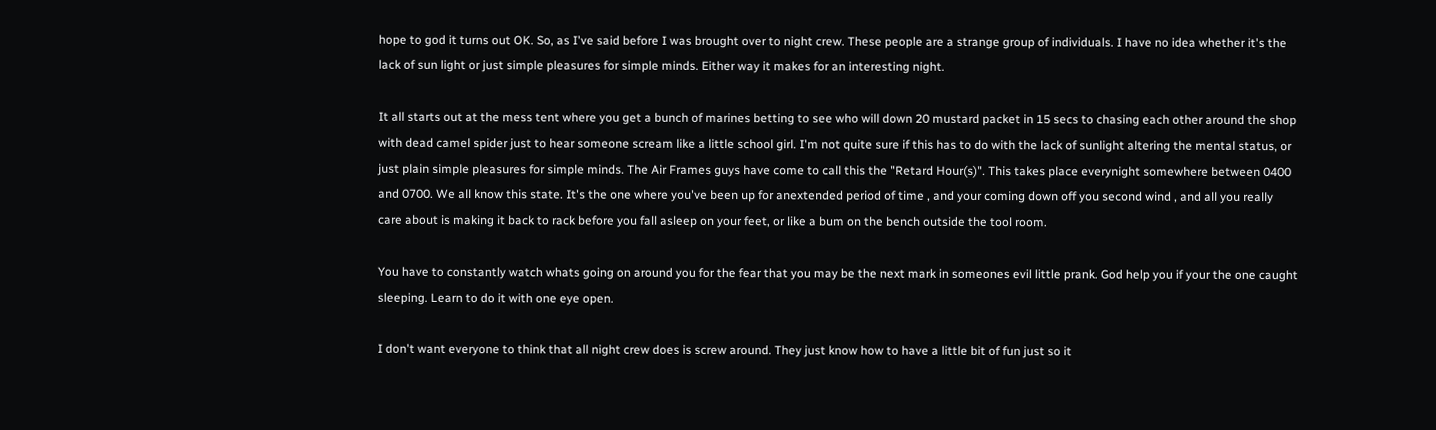hope to god it turns out OK. So, as I've said before I was brought over to night crew. These people are a strange group of individuals. I have no idea whether it's the lack of sun light or just simple pleasures for simple minds. Either way it makes for an interesting night.

It all starts out at the mess tent where you get a bunch of marines betting to see who will down 20 mustard packet in 15 secs to chasing each other around the shop with dead camel spider just to hear someone scream like a little school girl. I'm not quite sure if this has to do with the lack of sunlight altering the mental status, or just plain simple pleasures for simple minds. The Air Frames guys have come to call this the "Retard Hour(s)". This takes place everynight somewhere between 0400 and 0700. We all know this state. It's the one where you've been up for anextended period of time , and your coming down off you second wind , and all you really care about is making it back to rack before you fall asleep on your feet, or like a bum on the bench outside the tool room.

You have to constantly watch whats going on around you for the fear that you may be the next mark in someones evil little prank. God help you if your the one caught sleeping. Learn to do it with one eye open.

I don't want everyone to think that all night crew does is screw around. They just know how to have a little bit of fun just so it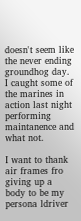doesn't seem like the never ending groundhog day. I caught some of the marines in action last night performing maintanence and what not.

I want to thank air frames fro giving up a body to be my persona ldriver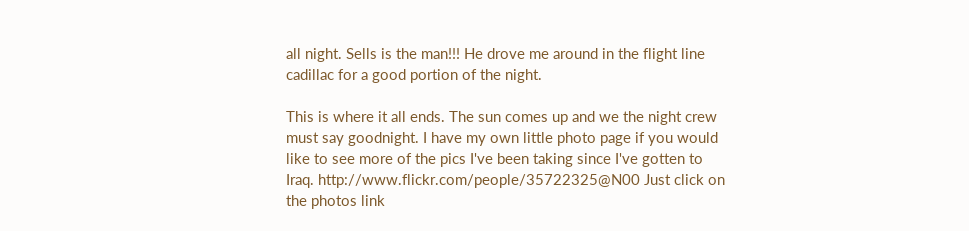all night. Sells is the man!!! He drove me around in the flight line cadillac for a good portion of the night.

This is where it all ends. The sun comes up and we the night crew must say goodnight. I have my own little photo page if you would like to see more of the pics I've been taking since I've gotten to Iraq. http://www.flickr.com/people/35722325@N00 Just click on the photos link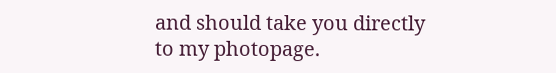and should take you directly to my photopage.